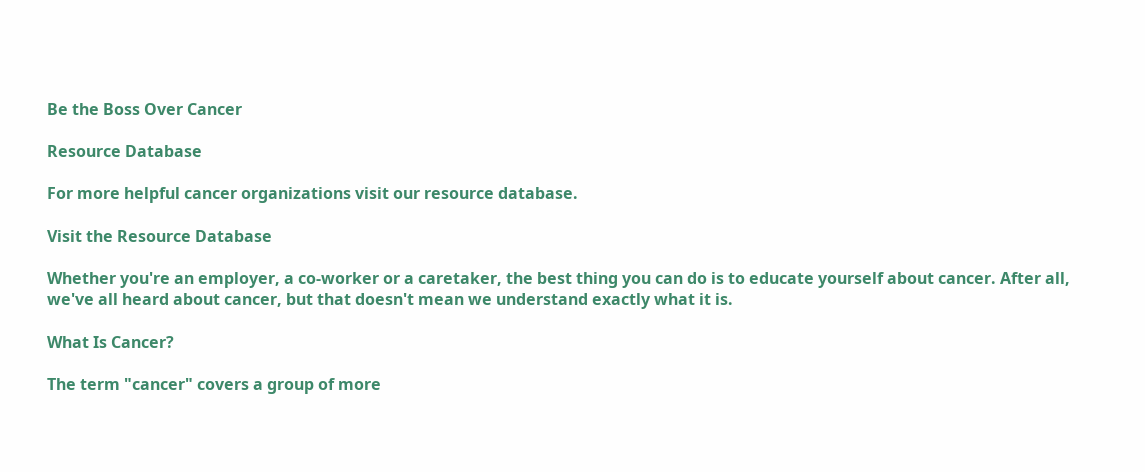Be the Boss Over Cancer

Resource Database

For more helpful cancer organizations visit our resource database.

Visit the Resource Database

Whether you're an employer, a co-worker or a caretaker, the best thing you can do is to educate yourself about cancer. After all, we've all heard about cancer, but that doesn't mean we understand exactly what it is.

What Is Cancer?

The term "cancer" covers a group of more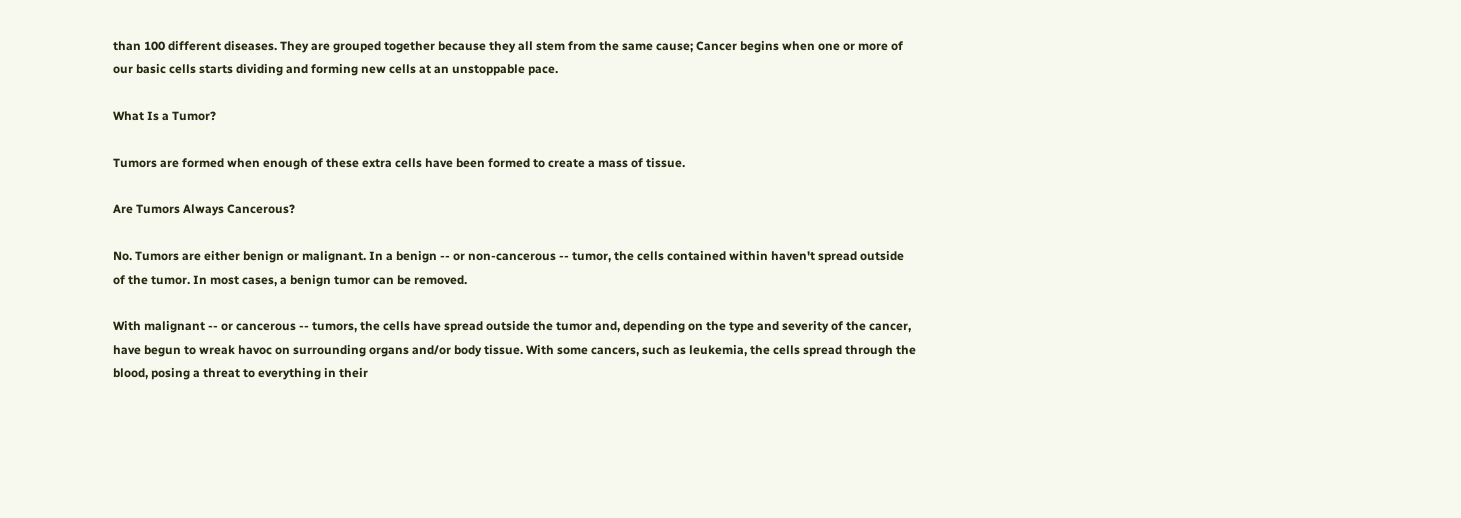than 100 different diseases. They are grouped together because they all stem from the same cause; Cancer begins when one or more of our basic cells starts dividing and forming new cells at an unstoppable pace.

What Is a Tumor?

Tumors are formed when enough of these extra cells have been formed to create a mass of tissue.

Are Tumors Always Cancerous?

No. Tumors are either benign or malignant. In a benign -- or non-cancerous -- tumor, the cells contained within haven't spread outside of the tumor. In most cases, a benign tumor can be removed.

With malignant -- or cancerous -- tumors, the cells have spread outside the tumor and, depending on the type and severity of the cancer, have begun to wreak havoc on surrounding organs and/or body tissue. With some cancers, such as leukemia, the cells spread through the blood, posing a threat to everything in their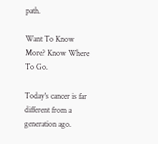path.

Want To Know More? Know Where To Go.

Today's cancer is far different from a generation ago.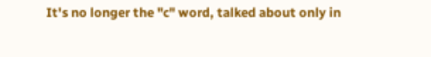It's no longer the "c" word, talked about only in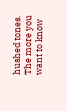hushed tones. The more you want to know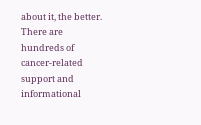about it, the better. There are hundreds of cancer-related support and informational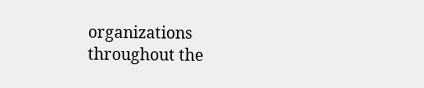organizations throughout the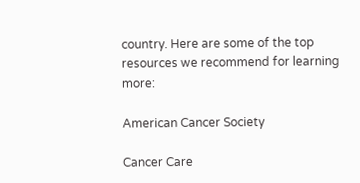country. Here are some of the top resources we recommend for learning more:

American Cancer Society

Cancer Care